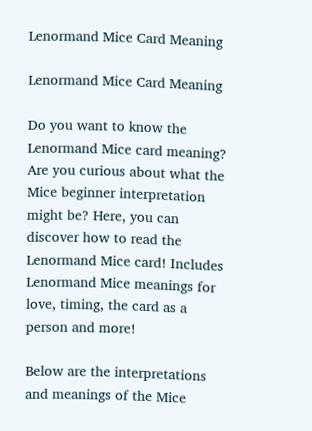Lenormand Mice Card Meaning

Lenormand Mice Card Meaning

Do you want to know the Lenormand Mice card meaning? Are you curious about what the Mice beginner interpretation might be? Here, you can discover how to read the Lenormand Mice card! Includes Lenormand Mice meanings for love, timing, the card as a person and more!

Below are the interpretations and meanings of the Mice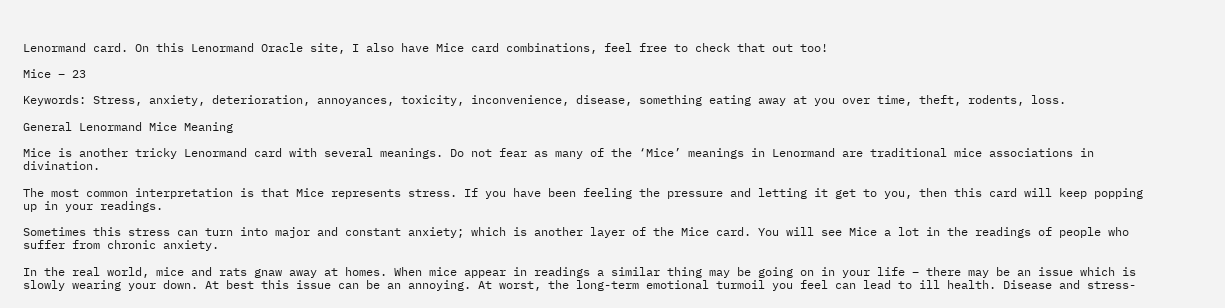Lenormand card. On this Lenormand Oracle site, I also have Mice card combinations, feel free to check that out too!

Mice – 23

Keywords: Stress, anxiety, deterioration, annoyances, toxicity, inconvenience, disease, something eating away at you over time, theft, rodents, loss.

General Lenormand Mice Meaning

Mice is another tricky Lenormand card with several meanings. Do not fear as many of the ‘Mice’ meanings in Lenormand are traditional mice associations in divination.

The most common interpretation is that Mice represents stress. If you have been feeling the pressure and letting it get to you, then this card will keep popping up in your readings.

Sometimes this stress can turn into major and constant anxiety; which is another layer of the Mice card. You will see Mice a lot in the readings of people who suffer from chronic anxiety.

In the real world, mice and rats gnaw away at homes. When mice appear in readings a similar thing may be going on in your life – there may be an issue which is slowly wearing your down. At best this issue can be an annoying. At worst, the long-term emotional turmoil you feel can lead to ill health. Disease and stress-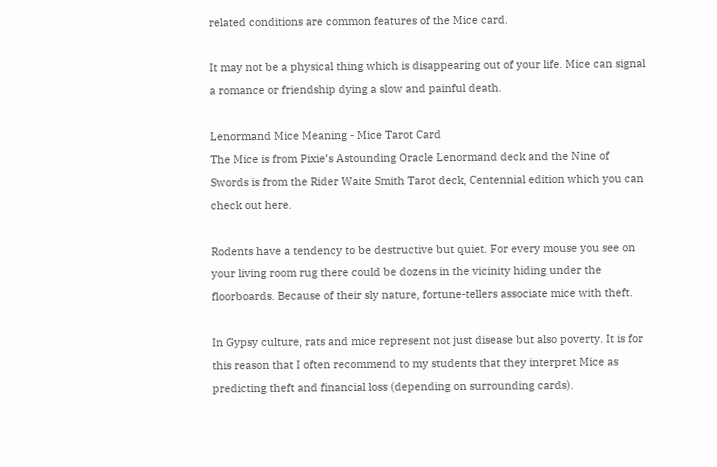related conditions are common features of the Mice card.

It may not be a physical thing which is disappearing out of your life. Mice can signal a romance or friendship dying a slow and painful death.

Lenormand Mice Meaning - Mice Tarot Card
The Mice is from Pixie’s Astounding Oracle Lenormand deck and the Nine of Swords is from the Rider Waite Smith Tarot deck, Centennial edition which you can check out here.

Rodents have a tendency to be destructive but quiet. For every mouse you see on your living room rug there could be dozens in the vicinity hiding under the floorboards. Because of their sly nature, fortune-tellers associate mice with theft.

In Gypsy culture, rats and mice represent not just disease but also poverty. It is for this reason that I often recommend to my students that they interpret Mice as predicting theft and financial loss (depending on surrounding cards).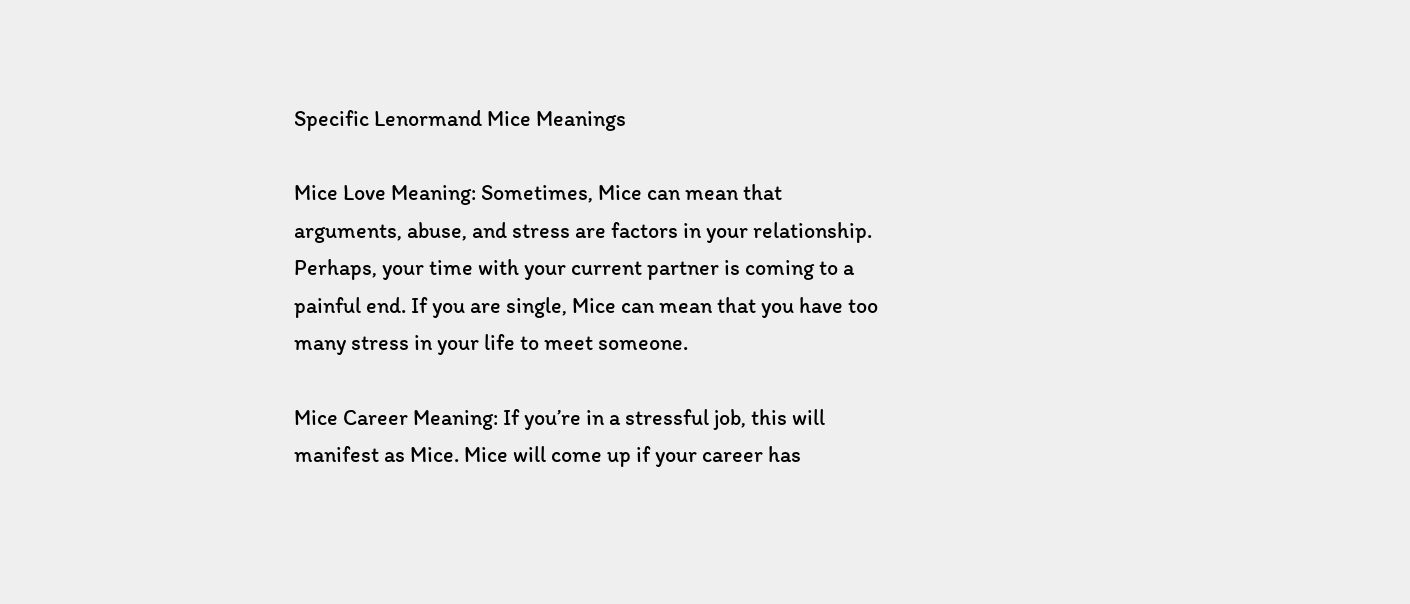Specific Lenormand Mice Meanings

Mice Love Meaning: Sometimes, Mice can mean that arguments, abuse, and stress are factors in your relationship. Perhaps, your time with your current partner is coming to a painful end. If you are single, Mice can mean that you have too many stress in your life to meet someone.

Mice Career Meaning: If you’re in a stressful job, this will manifest as Mice. Mice will come up if your career has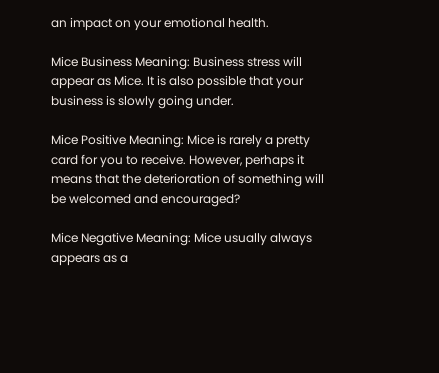an impact on your emotional health.

Mice Business Meaning: Business stress will appear as Mice. It is also possible that your business is slowly going under.

Mice Positive Meaning: Mice is rarely a pretty card for you to receive. However, perhaps it means that the deterioration of something will be welcomed and encouraged?

Mice Negative Meaning: Mice usually always appears as a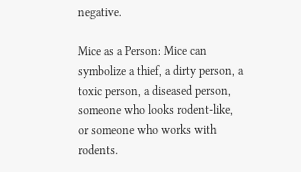negative.

Mice as a Person: Mice can symbolize a thief, a dirty person, a toxic person, a diseased person, someone who looks rodent-like, or someone who works with rodents.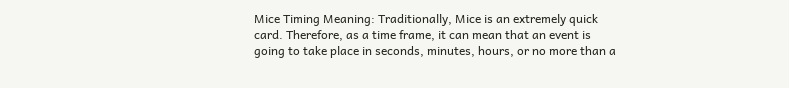Mice Timing Meaning: Traditionally, Mice is an extremely quick card. Therefore, as a time frame, it can mean that an event is going to take place in seconds, minutes, hours, or no more than a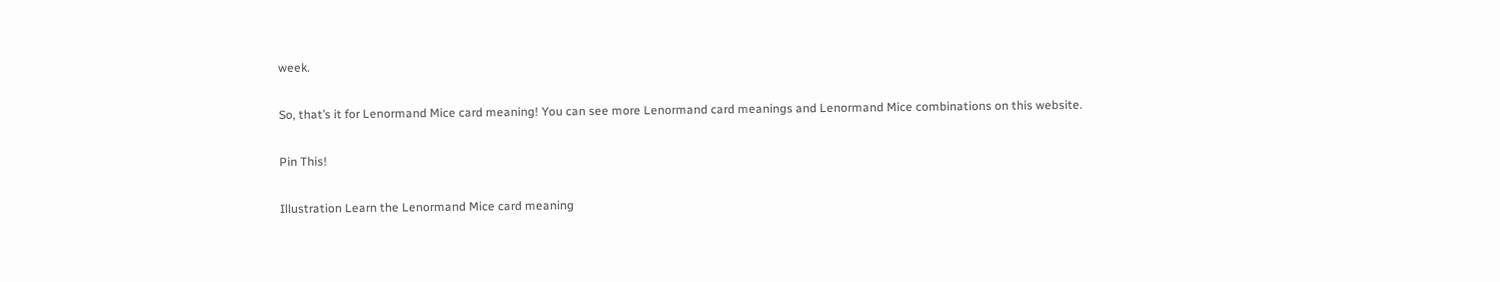week.

So, that’s it for Lenormand Mice card meaning! You can see more Lenormand card meanings and Lenormand Mice combinations on this website.

Pin This!

Illustration Learn the Lenormand Mice card meaning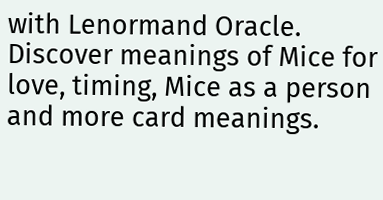with Lenormand Oracle. Discover meanings of Mice for love, timing, Mice as a person and more card meanings.